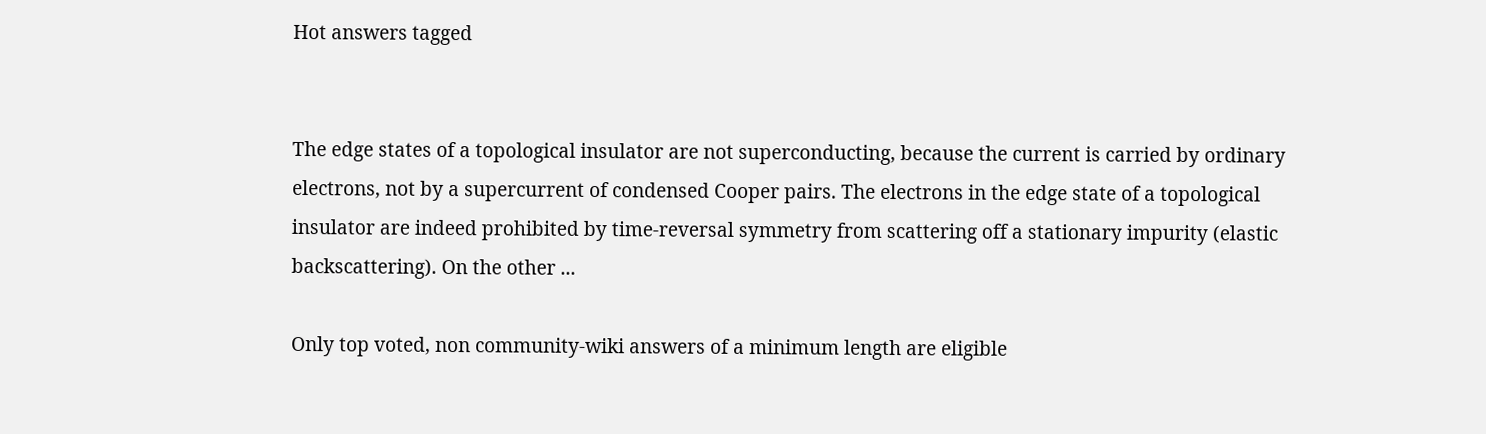Hot answers tagged


The edge states of a topological insulator are not superconducting, because the current is carried by ordinary electrons, not by a supercurrent of condensed Cooper pairs. The electrons in the edge state of a topological insulator are indeed prohibited by time-reversal symmetry from scattering off a stationary impurity (elastic backscattering). On the other ...

Only top voted, non community-wiki answers of a minimum length are eligible